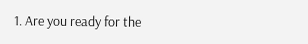1. Are you ready for the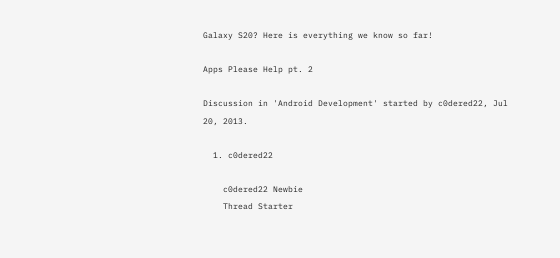Galaxy S20? Here is everything we know so far!

Apps Please Help pt. 2

Discussion in 'Android Development' started by c0dered22, Jul 20, 2013.

  1. c0dered22

    c0dered22 Newbie
    Thread Starter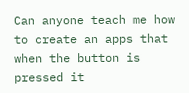Can anyone teach me how to create an apps that when the button is pressed it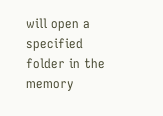will open a specified folder in the memory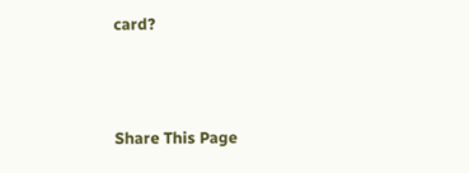card?



Share This Page